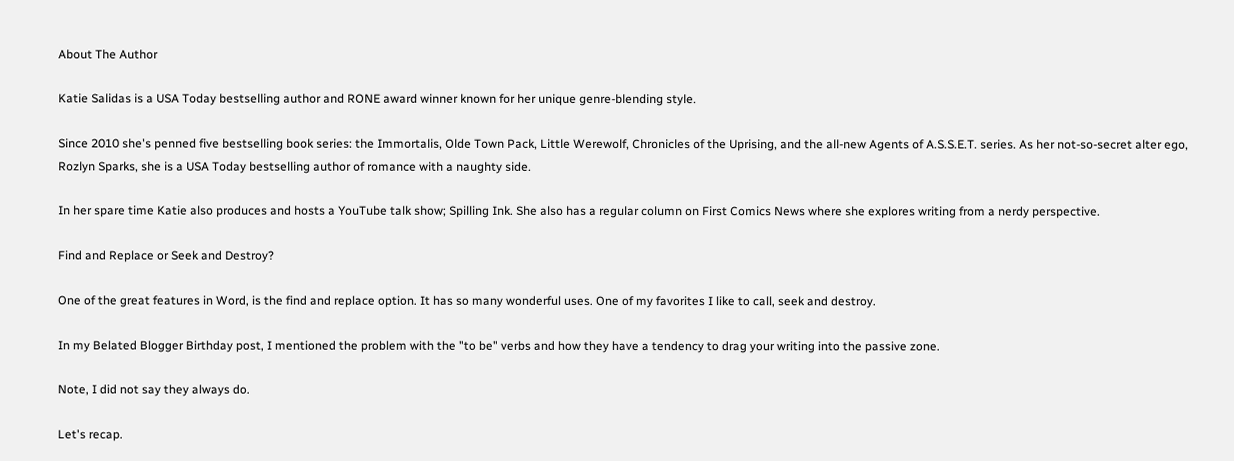About The Author

Katie Salidas is a USA Today bestselling author and RONE award winner known for her unique genre-blending style.

Since 2010 she's penned five bestselling book series: the Immortalis, Olde Town Pack, Little Werewolf, Chronicles of the Uprising, and the all-new Agents of A.S.S.E.T. series. As her not-so-secret alter ego, Rozlyn Sparks, she is a USA Today bestselling author of romance with a naughty side.

In her spare time Katie also produces and hosts a YouTube talk show; Spilling Ink. She also has a regular column on First Comics News where she explores writing from a nerdy perspective.

Find and Replace or Seek and Destroy?

One of the great features in Word, is the find and replace option. It has so many wonderful uses. One of my favorites I like to call, seek and destroy.

In my Belated Blogger Birthday post, I mentioned the problem with the "to be" verbs and how they have a tendency to drag your writing into the passive zone.

Note, I did not say they always do.

Let's recap.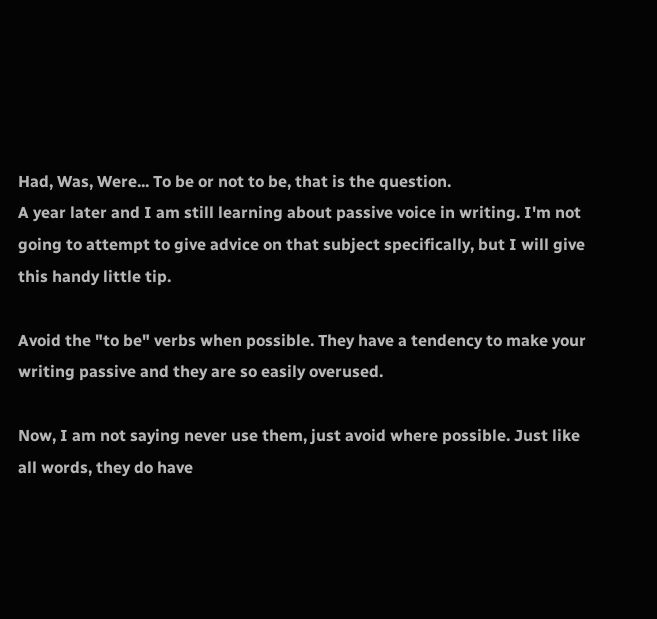Had, Was, Were... To be or not to be, that is the question.
A year later and I am still learning about passive voice in writing. I'm not going to attempt to give advice on that subject specifically, but I will give this handy little tip.

Avoid the "to be" verbs when possible. They have a tendency to make your writing passive and they are so easily overused.

Now, I am not saying never use them, just avoid where possible. Just like all words, they do have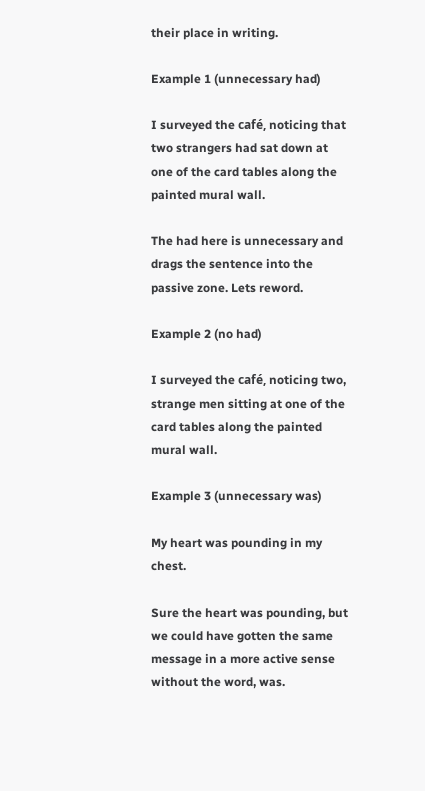their place in writing.

Example 1 (unnecessary had)

I surveyed the café, noticing that two strangers had sat down at one of the card tables along the painted mural wall.

The had here is unnecessary and drags the sentence into the passive zone. Lets reword.

Example 2 (no had)

I surveyed the café, noticing two, strange men sitting at one of the card tables along the painted mural wall.

Example 3 (unnecessary was)

My heart was pounding in my chest.

Sure the heart was pounding, but we could have gotten the same message in a more active sense without the word, was.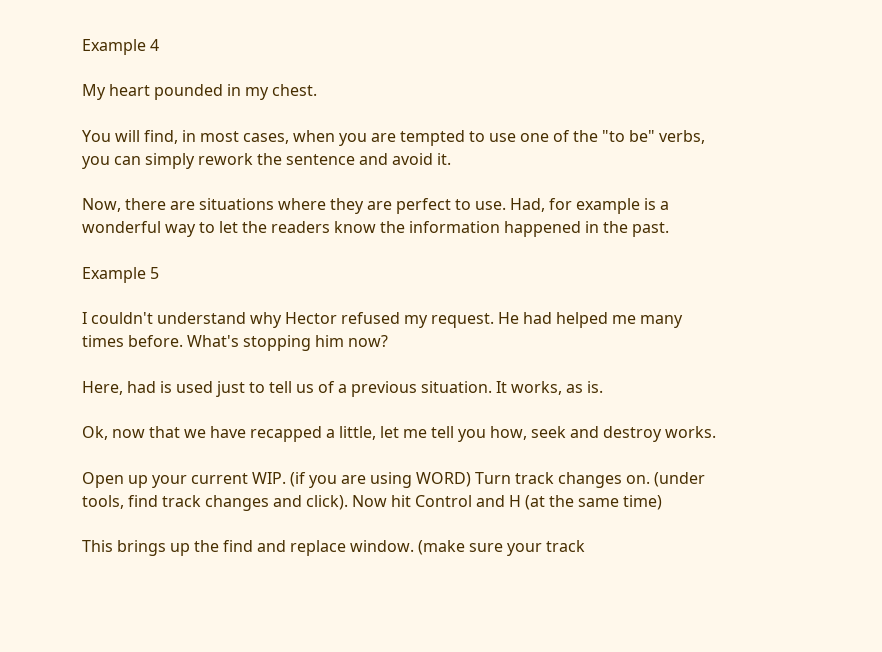Example 4

My heart pounded in my chest.

You will find, in most cases, when you are tempted to use one of the "to be" verbs, you can simply rework the sentence and avoid it.

Now, there are situations where they are perfect to use. Had, for example is a wonderful way to let the readers know the information happened in the past.

Example 5

I couldn't understand why Hector refused my request. He had helped me many times before. What's stopping him now?

Here, had is used just to tell us of a previous situation. It works, as is.

Ok, now that we have recapped a little, let me tell you how, seek and destroy works.

Open up your current WIP. (if you are using WORD) Turn track changes on. (under tools, find track changes and click). Now hit Control and H (at the same time)

This brings up the find and replace window. (make sure your track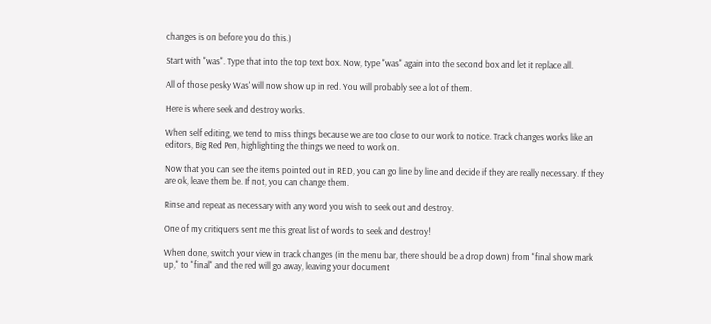changes is on before you do this.)

Start with "was". Type that into the top text box. Now, type "was" again into the second box and let it replace all.

All of those pesky Was' will now show up in red. You will probably see a lot of them.

Here is where seek and destroy works.

When self editing, we tend to miss things because we are too close to our work to notice. Track changes works like an editors, Big Red Pen, highlighting the things we need to work on.

Now that you can see the items pointed out in RED, you can go line by line and decide if they are really necessary. If they are ok, leave them be. If not, you can change them.

Rinse and repeat as necessary with any word you wish to seek out and destroy.

One of my critiquers sent me this great list of words to seek and destroy!

When done, switch your view in track changes (in the menu bar, there should be a drop down) from "final show mark up," to "final" and the red will go away, leaving your document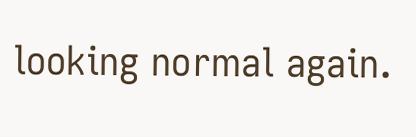looking normal again.